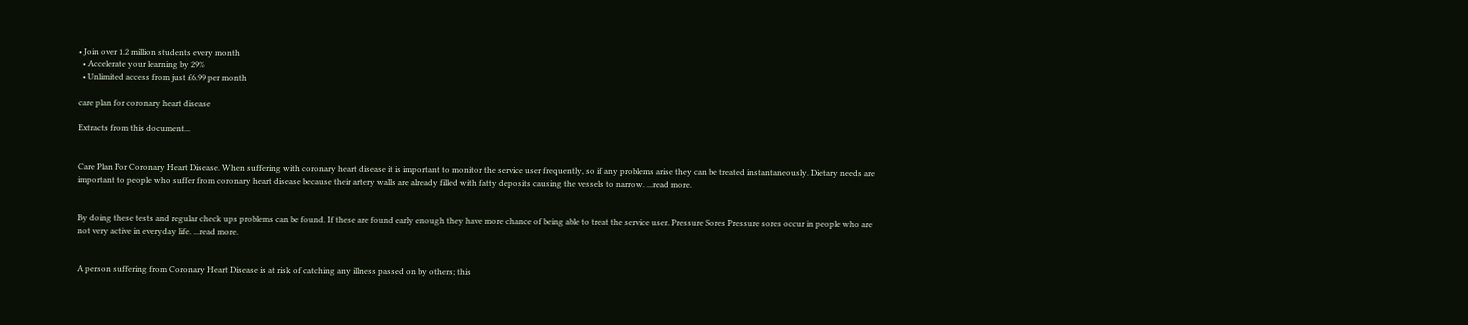• Join over 1.2 million students every month
  • Accelerate your learning by 29%
  • Unlimited access from just £6.99 per month

care plan for coronary heart disease

Extracts from this document...


Care Plan For Coronary Heart Disease. When suffering with coronary heart disease it is important to monitor the service user frequently, so if any problems arise they can be treated instantaneously. Dietary needs are important to people who suffer from coronary heart disease because their artery walls are already filled with fatty deposits causing the vessels to narrow. ...read more.


By doing these tests and regular check ups problems can be found. If these are found early enough they have more chance of being able to treat the service user. Pressure Sores Pressure sores occur in people who are not very active in everyday life. ...read more.


A person suffering from Coronary Heart Disease is at risk of catching any illness passed on by others; this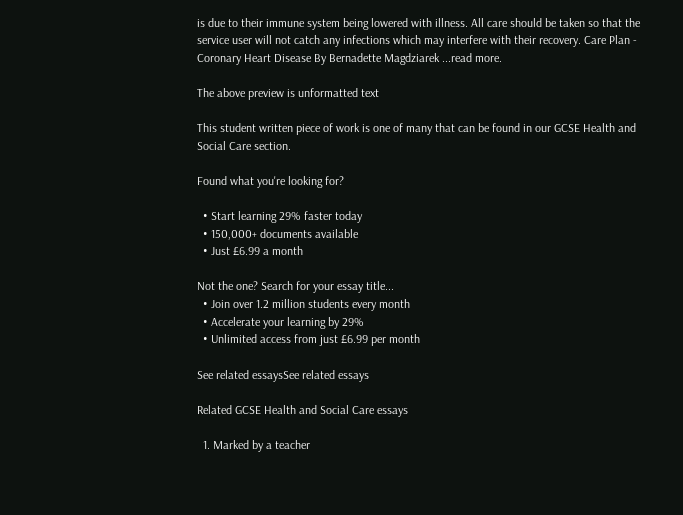is due to their immune system being lowered with illness. All care should be taken so that the service user will not catch any infections which may interfere with their recovery. Care Plan - Coronary Heart Disease By Bernadette Magdziarek ...read more.

The above preview is unformatted text

This student written piece of work is one of many that can be found in our GCSE Health and Social Care section.

Found what you're looking for?

  • Start learning 29% faster today
  • 150,000+ documents available
  • Just £6.99 a month

Not the one? Search for your essay title...
  • Join over 1.2 million students every month
  • Accelerate your learning by 29%
  • Unlimited access from just £6.99 per month

See related essaysSee related essays

Related GCSE Health and Social Care essays

  1. Marked by a teacher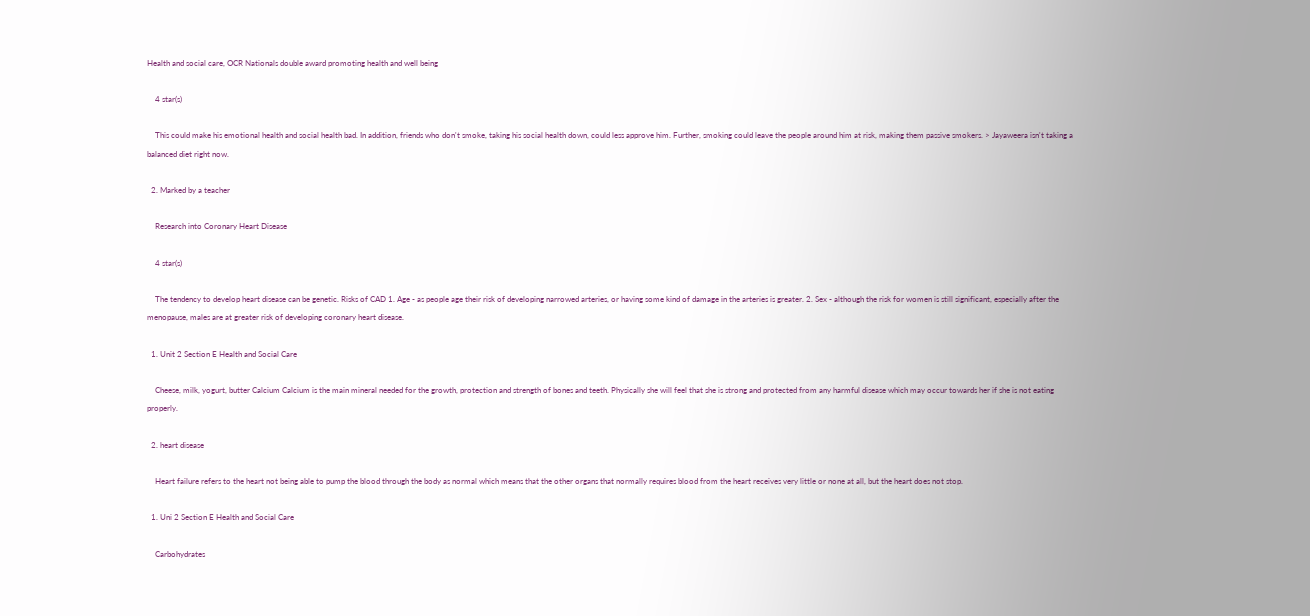Health and social care, OCR Nationals double award promoting health and well being

    4 star(s)

    This could make his emotional health and social health bad. In addition, friends who don't smoke, taking his social health down, could less approve him. Further, smoking could leave the people around him at risk, making them passive smokers. > Jayaweera isn't taking a balanced diet right now.

  2. Marked by a teacher

    Research into Coronary Heart Disease

    4 star(s)

    The tendency to develop heart disease can be genetic. Risks of CAD 1. Age - as people age their risk of developing narrowed arteries, or having some kind of damage in the arteries is greater. 2. Sex - although the risk for women is still significant, especially after the menopause, males are at greater risk of developing coronary heart disease.

  1. Unit 2 Section E Health and Social Care

    Cheese, milk, yogurt, butter Calcium Calcium is the main mineral needed for the growth, protection and strength of bones and teeth. Physically she will feel that she is strong and protected from any harmful disease which may occur towards her if she is not eating properly.

  2. heart disease

    Heart failure refers to the heart not being able to pump the blood through the body as normal which means that the other organs that normally requires blood from the heart receives very little or none at all, but the heart does not stop.

  1. Uni 2 Section E Health and Social Care

    Carbohydrates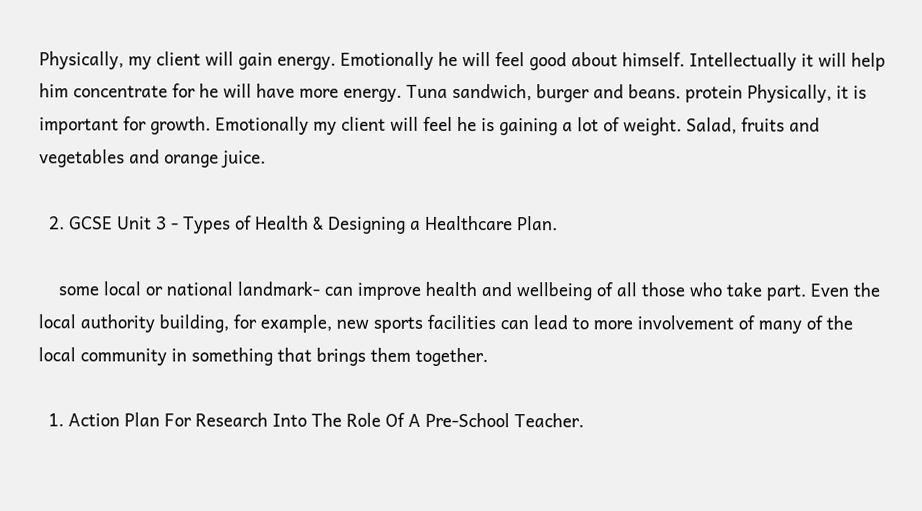Physically, my client will gain energy. Emotionally he will feel good about himself. Intellectually it will help him concentrate for he will have more energy. Tuna sandwich, burger and beans. protein Physically, it is important for growth. Emotionally my client will feel he is gaining a lot of weight. Salad, fruits and vegetables and orange juice.

  2. GCSE Unit 3 - Types of Health & Designing a Healthcare Plan.

    some local or national landmark- can improve health and wellbeing of all those who take part. Even the local authority building, for example, new sports facilities can lead to more involvement of many of the local community in something that brings them together.

  1. Action Plan For Research Into The Role Of A Pre-School Teacher.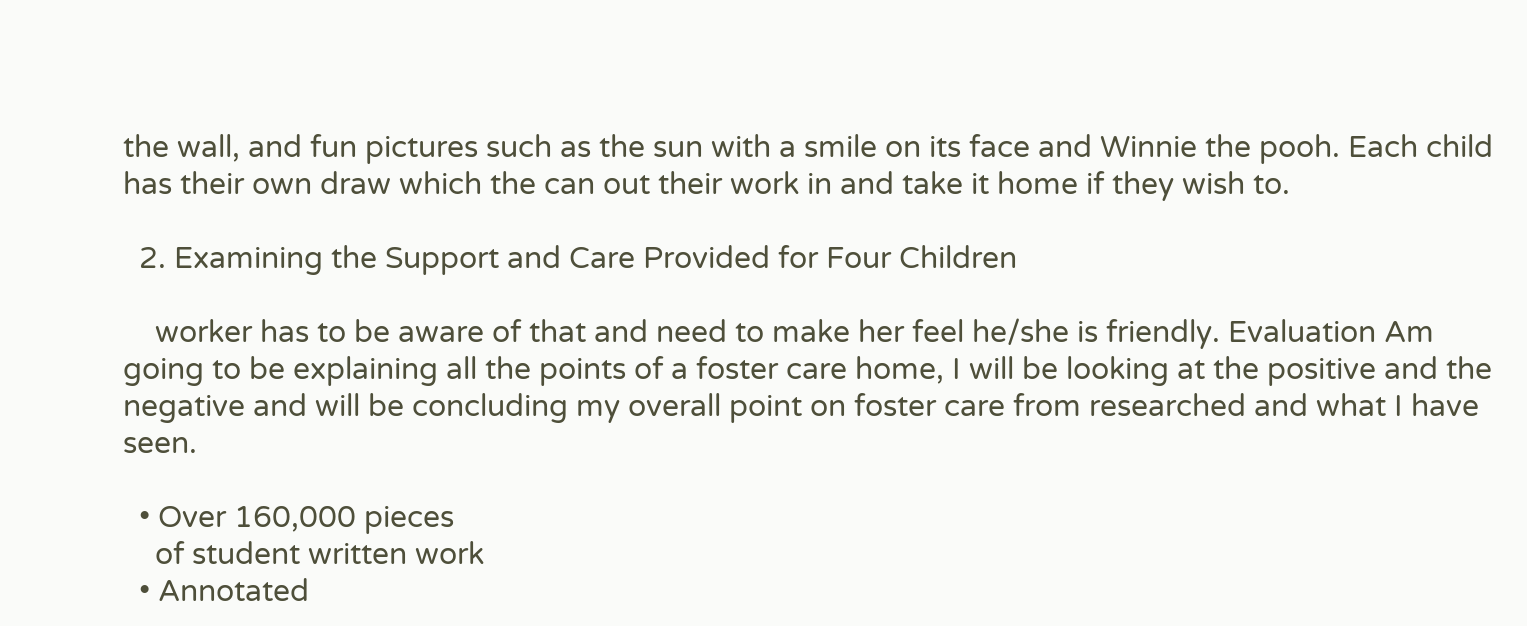the wall, and fun pictures such as the sun with a smile on its face and Winnie the pooh. Each child has their own draw which the can out their work in and take it home if they wish to.

  2. Examining the Support and Care Provided for Four Children

    worker has to be aware of that and need to make her feel he/she is friendly. Evaluation Am going to be explaining all the points of a foster care home, I will be looking at the positive and the negative and will be concluding my overall point on foster care from researched and what I have seen.

  • Over 160,000 pieces
    of student written work
  • Annotated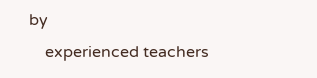by
    experienced teachers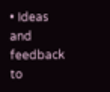• Ideas and feedback to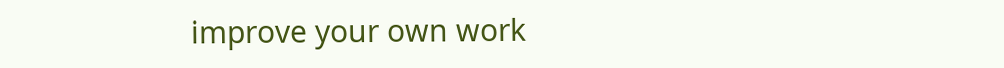improve your own work